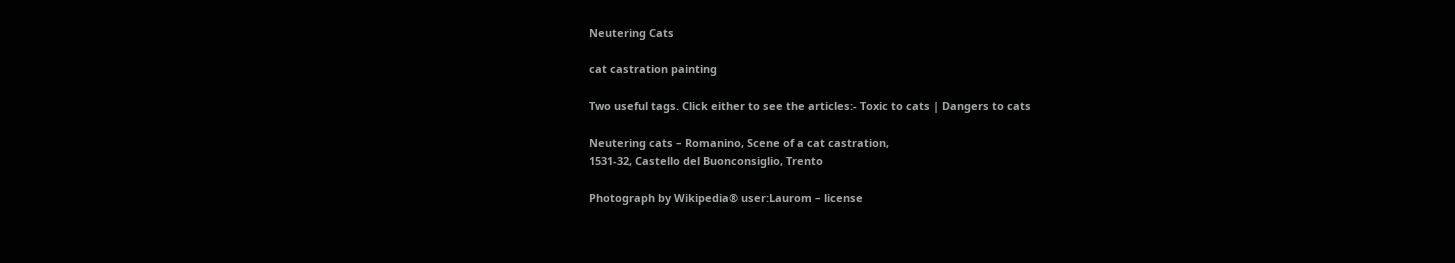Neutering Cats

cat castration painting

Two useful tags. Click either to see the articles:- Toxic to cats | Dangers to cats

Neutering cats – Romanino, Scene of a cat castration,
1531-32, Castello del Buonconsiglio, Trento

Photograph by Wikipedia® user:Laurom – license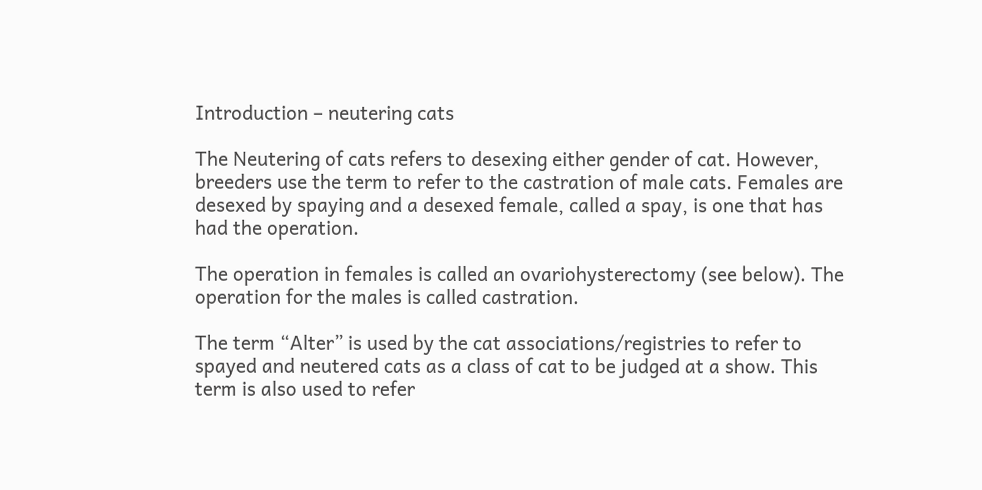Introduction – neutering cats

The Neutering of cats refers to desexing either gender of cat. However, breeders use the term to refer to the castration of male cats. Females are desexed by spaying and a desexed female, called a spay, is one that has had the operation.

The operation in females is called an ovariohysterectomy (see below). The operation for the males is called castration.

The term “Alter” is used by the cat associations/registries to refer to spayed and neutered cats as a class of cat to be judged at a show. This term is also used to refer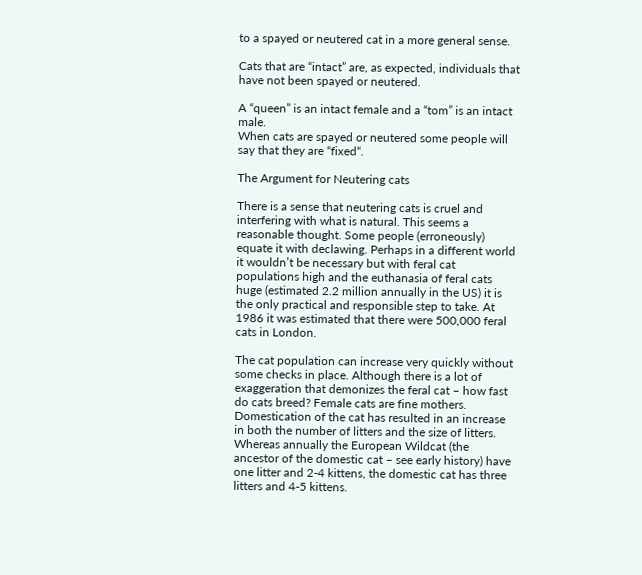to a spayed or neutered cat in a more general sense.

Cats that are “intact” are, as expected, individuals that have not been spayed or neutered.

A “queen” is an intact female and a “tom” is an intact male.
When cats are spayed or neutered some people will say that they are “fixed“.

The Argument for Neutering cats

There is a sense that neutering cats is cruel and interfering with what is natural. This seems a reasonable thought. Some people (erroneously) equate it with declawing. Perhaps in a different world it wouldn’t be necessary but with feral cat populations high and the euthanasia of feral cats huge (estimated 2.2 million annually in the US) it is the only practical and responsible step to take. At 1986 it was estimated that there were 500,000 feral cats in London.

The cat population can increase very quickly without some checks in place. Although there is a lot of exaggeration that demonizes the feral cat – how fast do cats breed? Female cats are fine mothers. Domestication of the cat has resulted in an increase in both the number of litters and the size of litters. Whereas annually the European Wildcat (the ancestor of the domestic cat – see early history) have one litter and 2-4 kittens, the domestic cat has three litters and 4-5 kittens.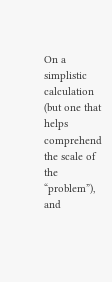On a simplistic calculation (but one that helps comprehend the scale of the “problem”), and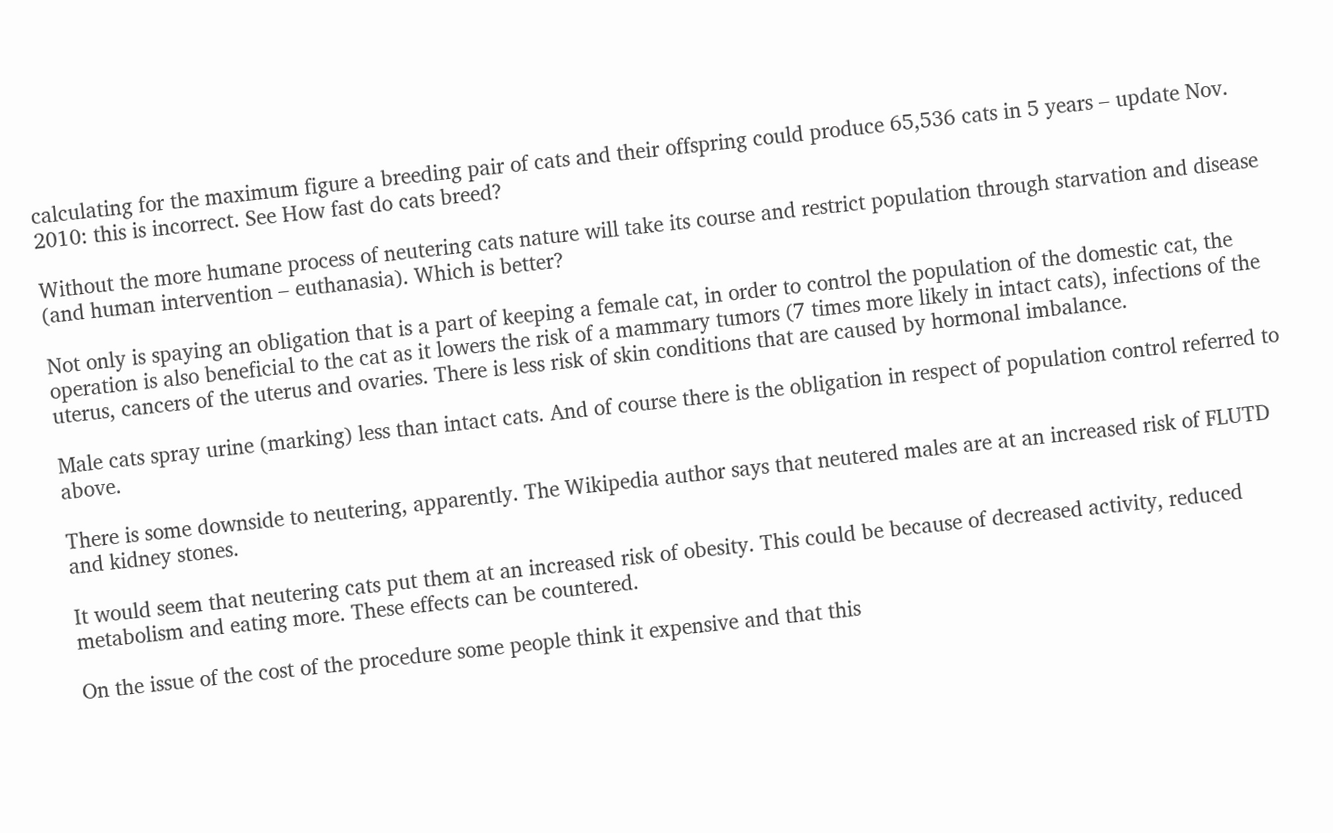calculating for the maximum figure a breeding pair of cats and their offspring could produce 65,536 cats in 5 years – update Nov. 2010: this is incorrect. See How fast do cats breed?

Without the more humane process of neutering cats nature will take its course and restrict population through starvation and disease (and human intervention – euthanasia). Which is better?

Not only is spaying an obligation that is a part of keeping a female cat, in order to control the population of the domestic cat, the operation is also beneficial to the cat as it lowers the risk of a mammary tumors (7 times more likely in intact cats), infections of the uterus, cancers of the uterus and ovaries. There is less risk of skin conditions that are caused by hormonal imbalance.

Male cats spray urine (marking) less than intact cats. And of course there is the obligation in respect of population control referred to above.

There is some downside to neutering, apparently. The Wikipedia author says that neutered males are at an increased risk of FLUTD and kidney stones.

It would seem that neutering cats put them at an increased risk of obesity. This could be because of decreased activity, reduced metabolism and eating more. These effects can be countered.

On the issue of the cost of the procedure some people think it expensive and that this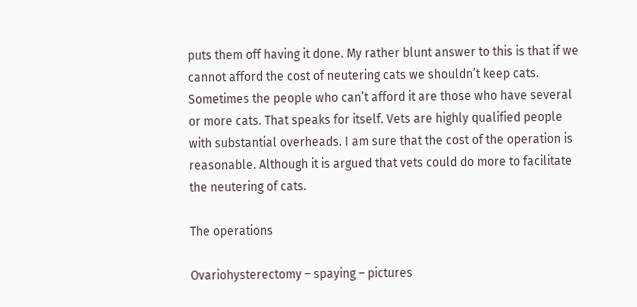puts them off having it done. My rather blunt answer to this is that if we cannot afford the cost of neutering cats we shouldn’t keep cats. Sometimes the people who can’t afford it are those who have several or more cats. That speaks for itself. Vets are highly qualified people with substantial overheads. I am sure that the cost of the operation is reasonable. Although it is argued that vets could do more to facilitate the neutering of cats.

The operations

Ovariohysterectomy – spaying – pictures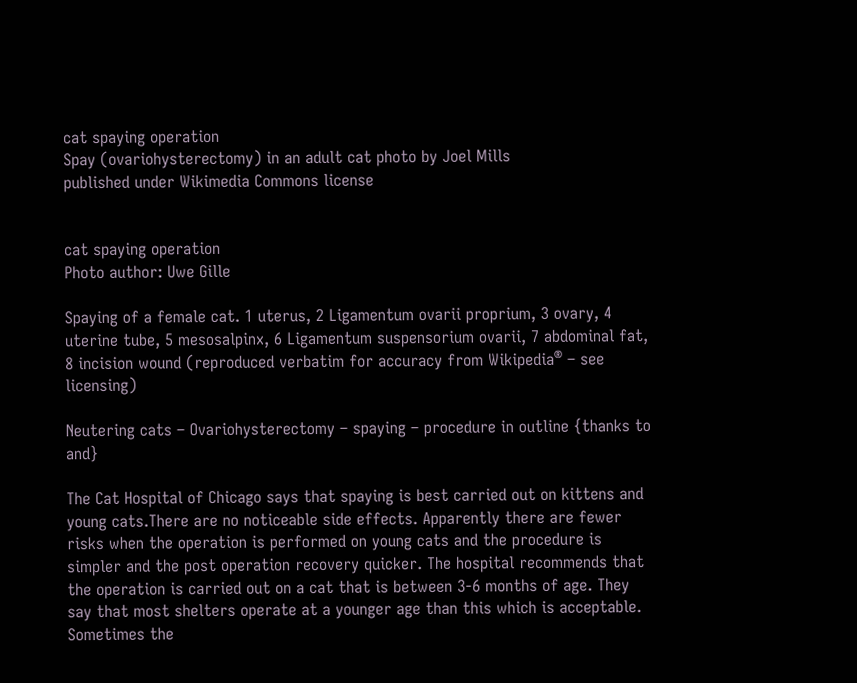cat spaying operation
Spay (ovariohysterectomy) in an adult cat photo by Joel Mills
published under Wikimedia Commons license


cat spaying operation
Photo author: Uwe Gille

Spaying of a female cat. 1 uterus, 2 Ligamentum ovarii proprium, 3 ovary, 4 uterine tube, 5 mesosalpinx, 6 Ligamentum suspensorium ovarii, 7 abdominal fat, 8 incision wound (reproduced verbatim for accuracy from Wikipedia® – see licensing)

Neutering cats – Ovariohysterectomy – spaying – procedure in outline {thanks to and}

The Cat Hospital of Chicago says that spaying is best carried out on kittens and young cats.There are no noticeable side effects. Apparently there are fewer risks when the operation is performed on young cats and the procedure is simpler and the post operation recovery quicker. The hospital recommends that the operation is carried out on a cat that is between 3-6 months of age. They say that most shelters operate at a younger age than this which is acceptable. Sometimes the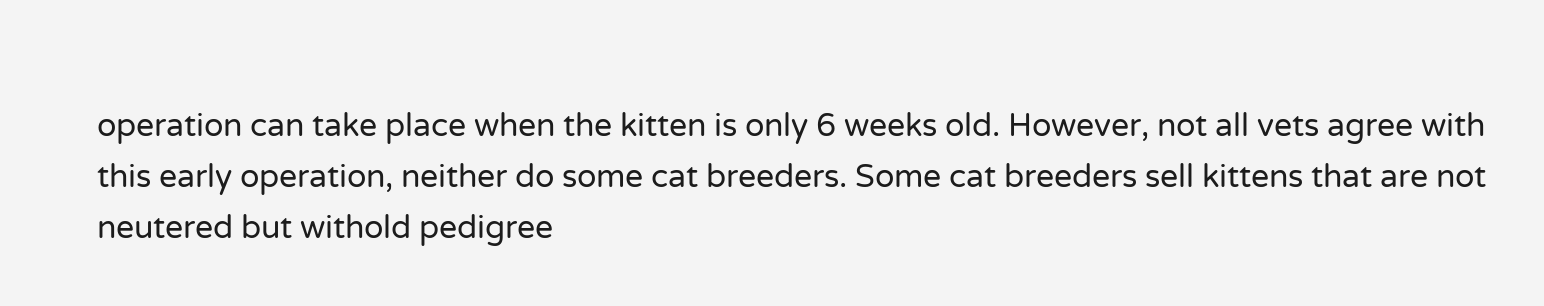operation can take place when the kitten is only 6 weeks old. However, not all vets agree with this early operation, neither do some cat breeders. Some cat breeders sell kittens that are not neutered but withold pedigree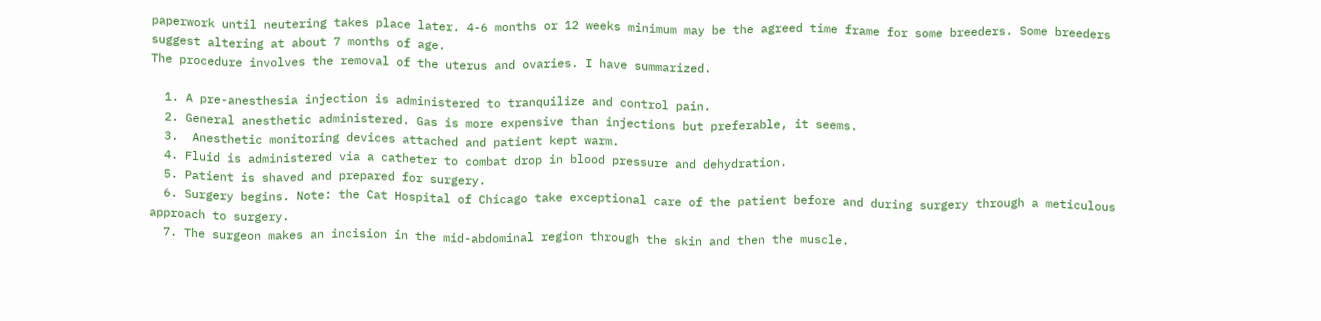paperwork until neutering takes place later. 4-6 months or 12 weeks minimum may be the agreed time frame for some breeders. Some breeders suggest altering at about 7 months of age.
The procedure involves the removal of the uterus and ovaries. I have summarized.

  1. A pre-anesthesia injection is administered to tranquilize and control pain.
  2. General anesthetic administered. Gas is more expensive than injections but preferable, it seems.
  3.  Anesthetic monitoring devices attached and patient kept warm.
  4. Fluid is administered via a catheter to combat drop in blood pressure and dehydration.
  5. Patient is shaved and prepared for surgery.
  6. Surgery begins. Note: the Cat Hospital of Chicago take exceptional care of the patient before and during surgery through a meticulous approach to surgery.
  7. The surgeon makes an incision in the mid-abdominal region through the skin and then the muscle.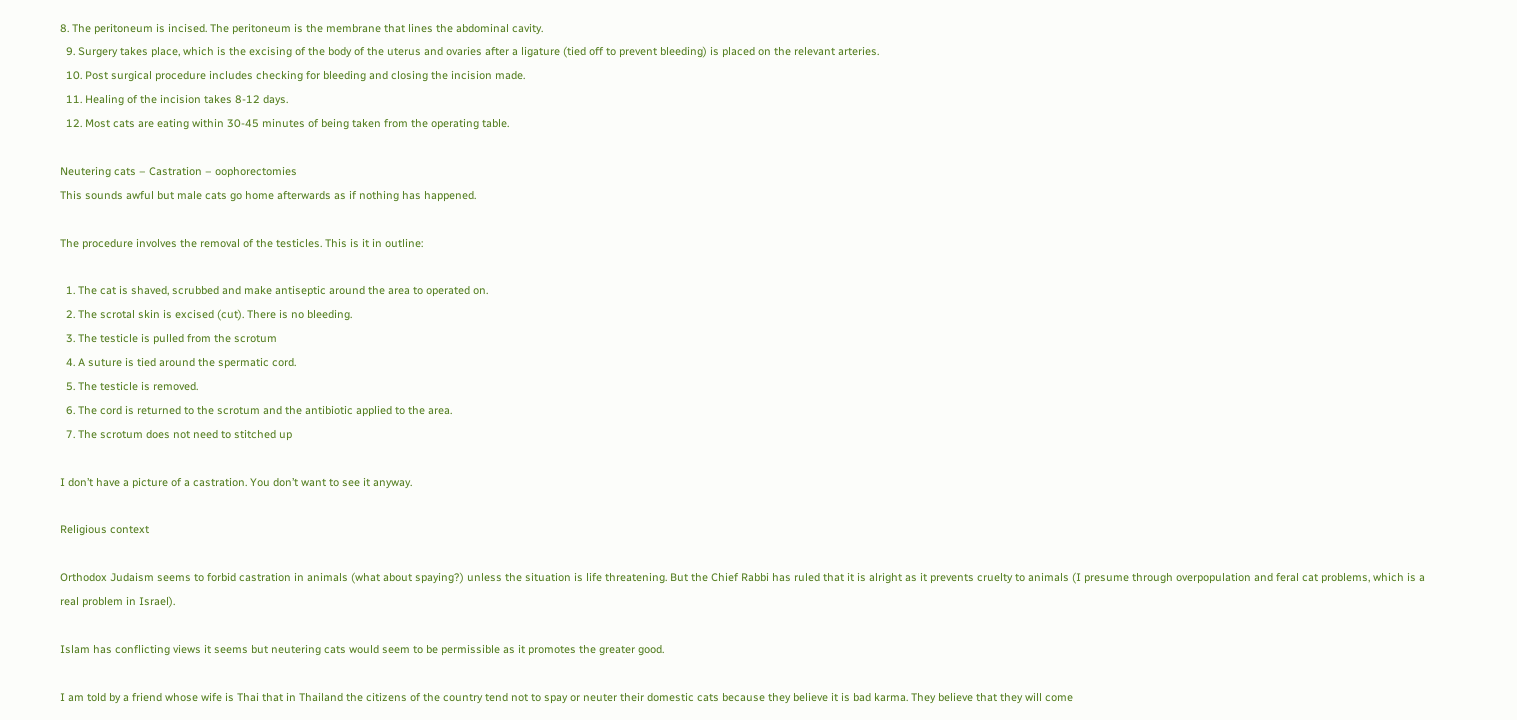8. The peritoneum is incised. The peritoneum is the membrane that lines the abdominal cavity.
  9. Surgery takes place, which is the excising of the body of the uterus and ovaries after a ligature (tied off to prevent bleeding) is placed on the relevant arteries.
  10. Post surgical procedure includes checking for bleeding and closing the incision made.
  11. Healing of the incision takes 8-12 days.
  12. Most cats are eating within 30-45 minutes of being taken from the operating table.

Neutering cats – Castration – oophorectomies
This sounds awful but male cats go home afterwards as if nothing has happened.

The procedure involves the removal of the testicles. This is it in outline:

  1. The cat is shaved, scrubbed and make antiseptic around the area to operated on.
  2. The scrotal skin is excised (cut). There is no bleeding.
  3. The testicle is pulled from the scrotum
  4. A suture is tied around the spermatic cord.
  5. The testicle is removed.
  6. The cord is returned to the scrotum and the antibiotic applied to the area.
  7. The scrotum does not need to stitched up

I don’t have a picture of a castration. You don’t want to see it anyway.

Religious context

Orthodox Judaism seems to forbid castration in animals (what about spaying?) unless the situation is life threatening. But the Chief Rabbi has ruled that it is alright as it prevents cruelty to animals (I presume through overpopulation and feral cat problems, which is a real problem in Israel).

Islam has conflicting views it seems but neutering cats would seem to be permissible as it promotes the greater good.

I am told by a friend whose wife is Thai that in Thailand the citizens of the country tend not to spay or neuter their domestic cats because they believe it is bad karma. They believe that they will come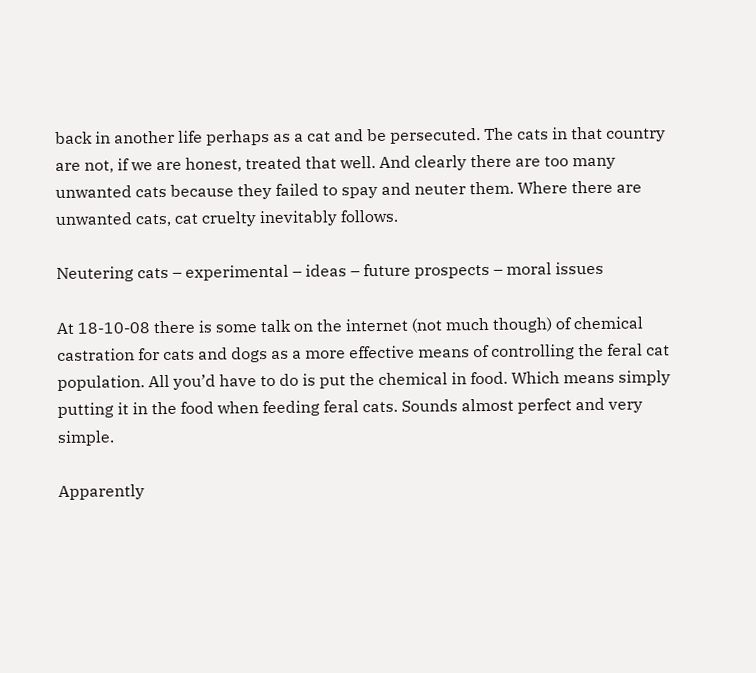back in another life perhaps as a cat and be persecuted. The cats in that country are not, if we are honest, treated that well. And clearly there are too many unwanted cats because they failed to spay and neuter them. Where there are unwanted cats, cat cruelty inevitably follows.

Neutering cats – experimental – ideas – future prospects – moral issues

At 18-10-08 there is some talk on the internet (not much though) of chemical castration for cats and dogs as a more effective means of controlling the feral cat population. All you’d have to do is put the chemical in food. Which means simply putting it in the food when feeding feral cats. Sounds almost perfect and very simple.

Apparently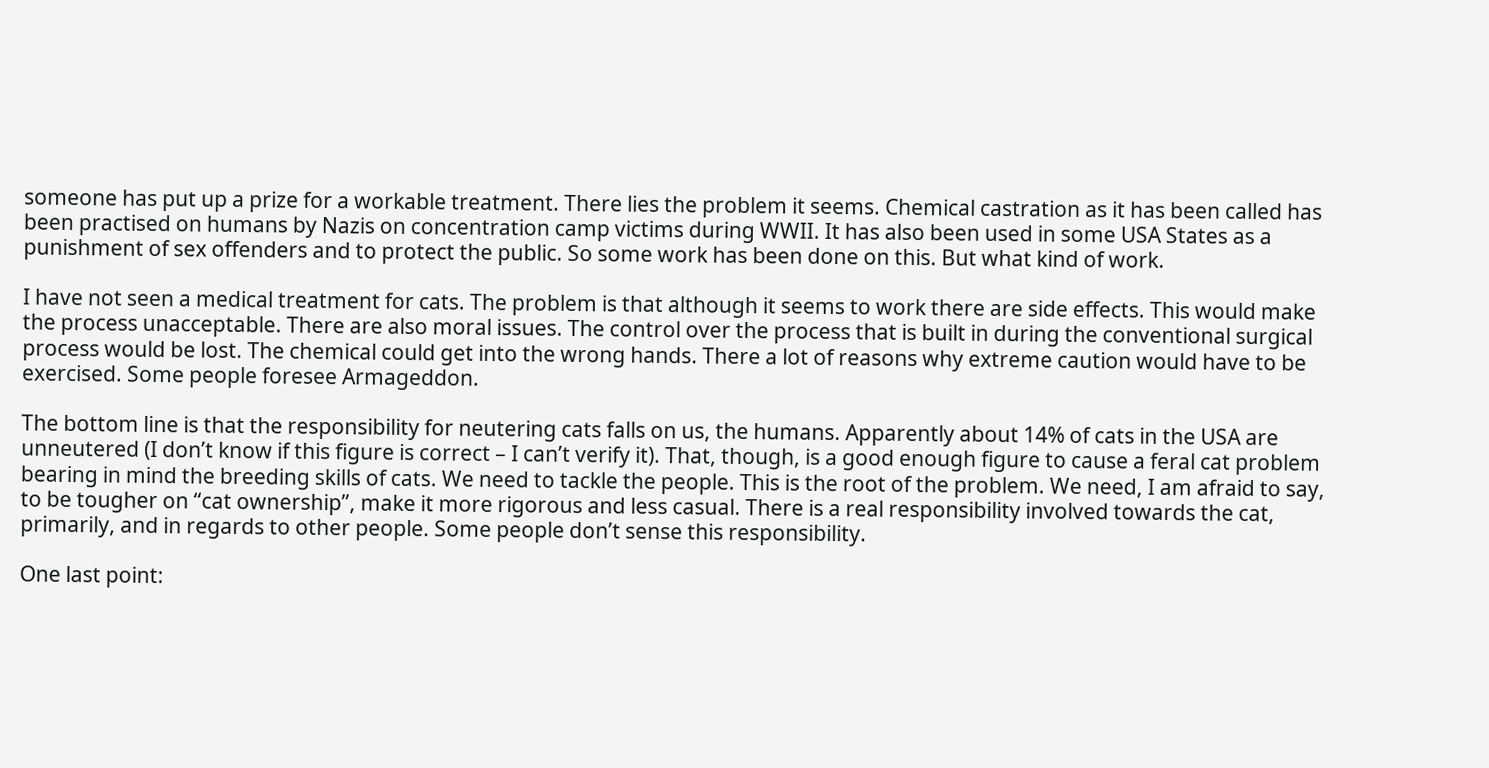someone has put up a prize for a workable treatment. There lies the problem it seems. Chemical castration as it has been called has been practised on humans by Nazis on concentration camp victims during WWII. It has also been used in some USA States as a punishment of sex offenders and to protect the public. So some work has been done on this. But what kind of work.

I have not seen a medical treatment for cats. The problem is that although it seems to work there are side effects. This would make the process unacceptable. There are also moral issues. The control over the process that is built in during the conventional surgical process would be lost. The chemical could get into the wrong hands. There a lot of reasons why extreme caution would have to be exercised. Some people foresee Armageddon.

The bottom line is that the responsibility for neutering cats falls on us, the humans. Apparently about 14% of cats in the USA are unneutered (I don’t know if this figure is correct – I can’t verify it). That, though, is a good enough figure to cause a feral cat problem bearing in mind the breeding skills of cats. We need to tackle the people. This is the root of the problem. We need, I am afraid to say, to be tougher on “cat ownership”, make it more rigorous and less casual. There is a real responsibility involved towards the cat, primarily, and in regards to other people. Some people don’t sense this responsibility.

One last point: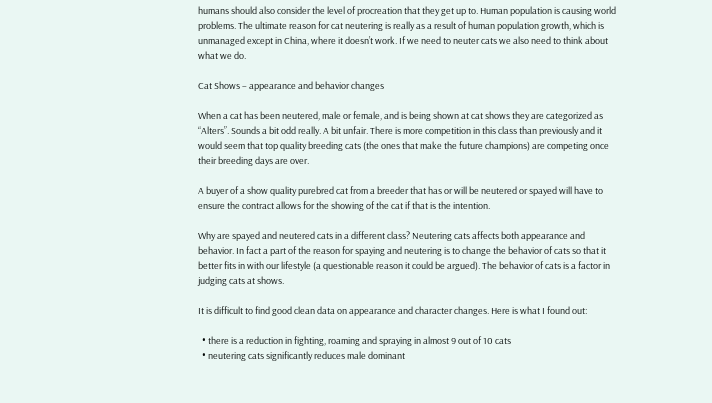humans should also consider the level of procreation that they get up to. Human population is causing world problems. The ultimate reason for cat neutering is really as a result of human population growth, which is unmanaged except in China, where it doesn’t work. If we need to neuter cats we also need to think about what we do.

Cat Shows – appearance and behavior changes

When a cat has been neutered, male or female, and is being shown at cat shows they are categorized as “Alters”. Sounds a bit odd really. A bit unfair. There is more competition in this class than previously and it would seem that top quality breeding cats (the ones that make the future champions) are competing once their breeding days are over.

A buyer of a show quality purebred cat from a breeder that has or will be neutered or spayed will have to ensure the contract allows for the showing of the cat if that is the intention.

Why are spayed and neutered cats in a different class? Neutering cats affects both appearance and behavior. In fact a part of the reason for spaying and neutering is to change the behavior of cats so that it better fits in with our lifestyle (a questionable reason it could be argued). The behavior of cats is a factor in judging cats at shows.

It is difficult to find good clean data on appearance and character changes. Here is what I found out:

  • there is a reduction in fighting, roaming and spraying in almost 9 out of 10 cats
  • neutering cats significantly reduces male dominant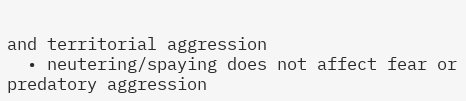and territorial aggression
  • neutering/spaying does not affect fear or predatory aggression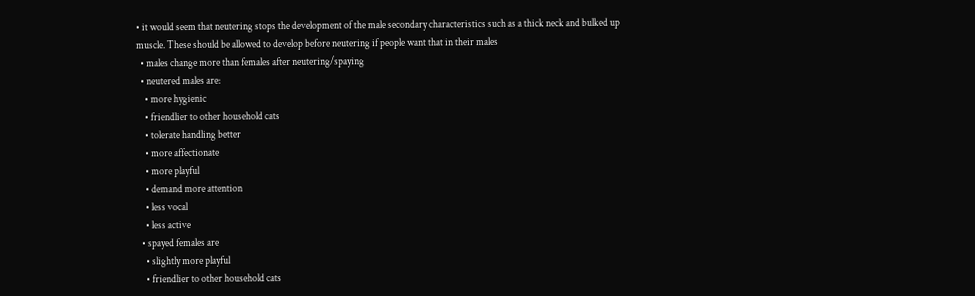• it would seem that neutering stops the development of the male secondary characteristics such as a thick neck and bulked up muscle. These should be allowed to develop before neutering if people want that in their males
  • males change more than females after neutering/spaying
  • neutered males are:
    • more hygienic
    • friendlier to other household cats
    • tolerate handling better
    • more affectionate
    • more playful
    • demand more attention
    • less vocal
    • less active
  • spayed females are
    • slightly more playful
    • friendlier to other household cats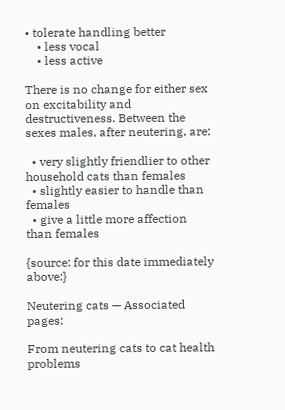• tolerate handling better
    • less vocal
    • less active

There is no change for either sex on excitability and destructiveness. Between the sexes males, after neutering, are:

  • very slightly friendlier to other household cats than females
  • slightly easier to handle than females
  • give a little more affection than females

{source: for this date immediately above:}

Neutering cats — Associated pages:

From neutering cats to cat health problems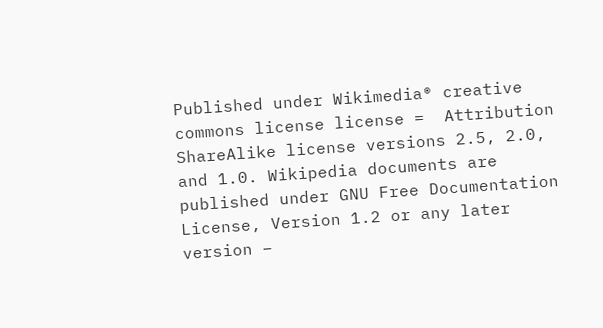Published under Wikimedia® creative commons license license =  Attribution ShareAlike license versions 2.5, 2.0, and 1.0. Wikipedia documents are published under GNU Free Documentation License, Version 1.2 or any later version –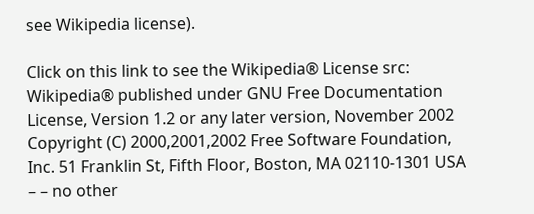see Wikipedia license).

Click on this link to see the Wikipedia® License src: Wikipedia® published under GNU Free Documentation License, Version 1.2 or any later version, November 2002 Copyright (C) 2000,2001,2002 Free Software Foundation, Inc. 51 Franklin St, Fifth Floor, Boston, MA 02110-1301 USA – – no other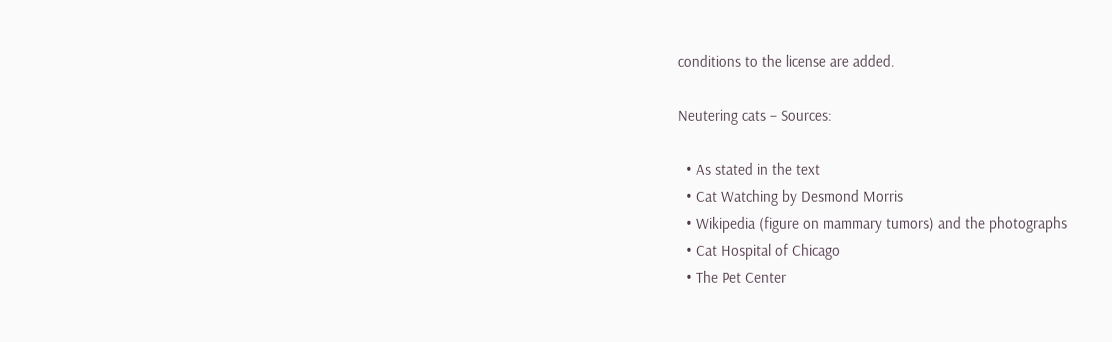conditions to the license are added.

Neutering cats – Sources:

  • As stated in the text
  • Cat Watching by Desmond Morris
  • Wikipedia (figure on mammary tumors) and the photographs
  • Cat Hospital of Chicago
  • The Pet Center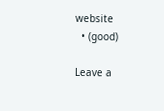website
  • (good)

Leave a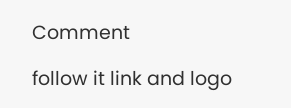Comment

follow it link and logo